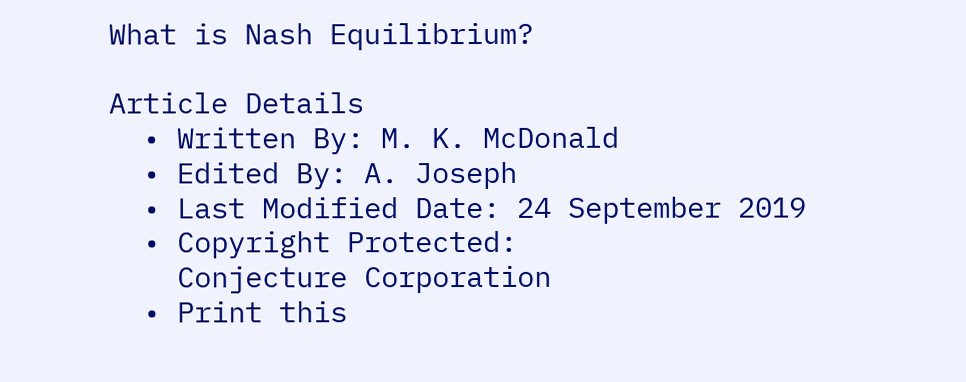What is Nash Equilibrium?

Article Details
  • Written By: M. K. McDonald
  • Edited By: A. Joseph
  • Last Modified Date: 24 September 2019
  • Copyright Protected:
    Conjecture Corporation
  • Print this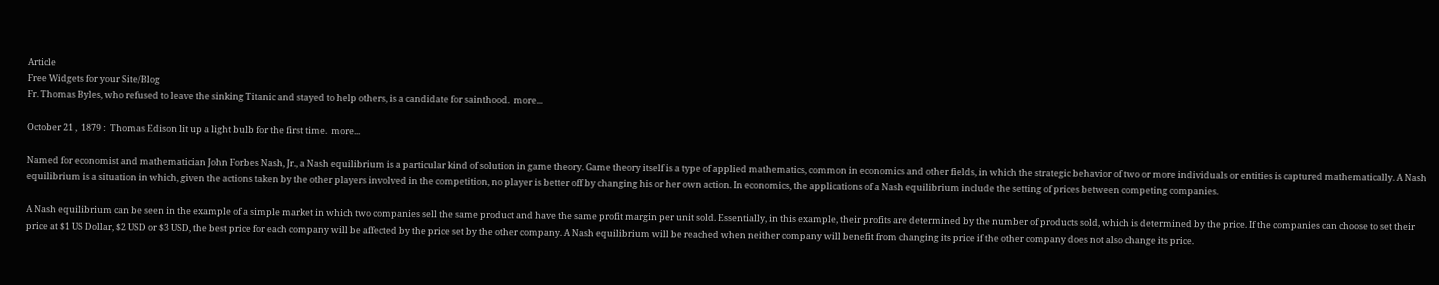Article
Free Widgets for your Site/Blog
Fr. Thomas Byles, who refused to leave the sinking Titanic and stayed to help others, is a candidate for sainthood.  more...

October 21 ,  1879 :  Thomas Edison lit up a light bulb for the first time.  more...

Named for economist and mathematician John Forbes Nash, Jr., a Nash equilibrium is a particular kind of solution in game theory. Game theory itself is a type of applied mathematics, common in economics and other fields, in which the strategic behavior of two or more individuals or entities is captured mathematically. A Nash equilibrium is a situation in which, given the actions taken by the other players involved in the competition, no player is better off by changing his or her own action. In economics, the applications of a Nash equilibrium include the setting of prices between competing companies.

A Nash equilibrium can be seen in the example of a simple market in which two companies sell the same product and have the same profit margin per unit sold. Essentially, in this example, their profits are determined by the number of products sold, which is determined by the price. If the companies can choose to set their price at $1 US Dollar, $2 USD or $3 USD, the best price for each company will be affected by the price set by the other company. A Nash equilibrium will be reached when neither company will benefit from changing its price if the other company does not also change its price.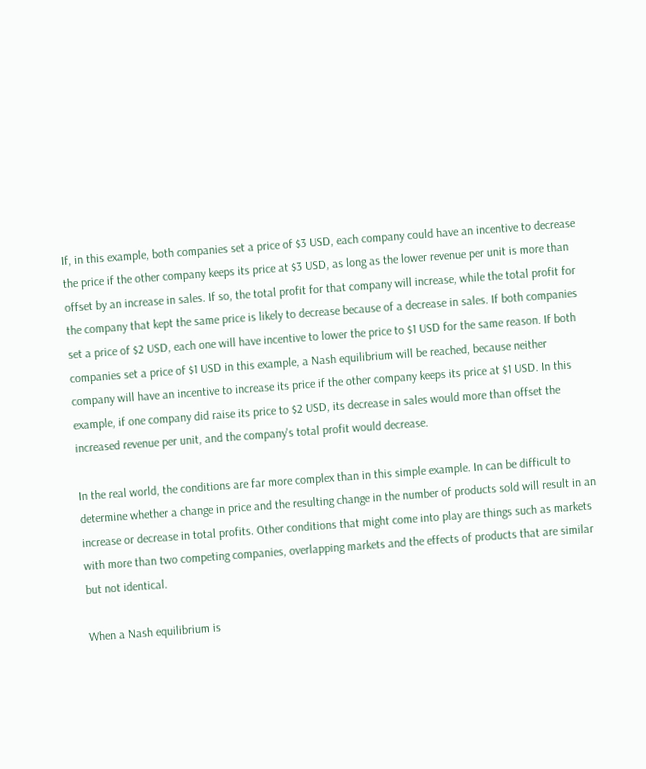If, in this example, both companies set a price of $3 USD, each company could have an incentive to decrease the price if the other company keeps its price at $3 USD, as long as the lower revenue per unit is more than offset by an increase in sales. If so, the total profit for that company will increase, while the total profit for the company that kept the same price is likely to decrease because of a decrease in sales. If both companies set a price of $2 USD, each one will have incentive to lower the price to $1 USD for the same reason. If both companies set a price of $1 USD in this example, a Nash equilibrium will be reached, because neither company will have an incentive to increase its price if the other company keeps its price at $1 USD. In this example, if one company did raise its price to $2 USD, its decrease in sales would more than offset the increased revenue per unit, and the company's total profit would decrease.

In the real world, the conditions are far more complex than in this simple example. In can be difficult to determine whether a change in price and the resulting change in the number of products sold will result in an increase or decrease in total profits. Other conditions that might come into play are things such as markets with more than two competing companies, overlapping markets and the effects of products that are similar but not identical.

When a Nash equilibrium is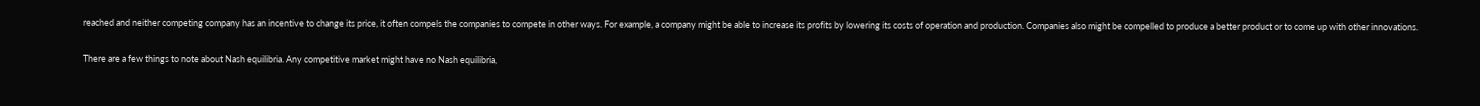reached and neither competing company has an incentive to change its price, it often compels the companies to compete in other ways. For example, a company might be able to increase its profits by lowering its costs of operation and production. Companies also might be compelled to produce a better product or to come up with other innovations.

There are a few things to note about Nash equilibria. Any competitive market might have no Nash equilibria,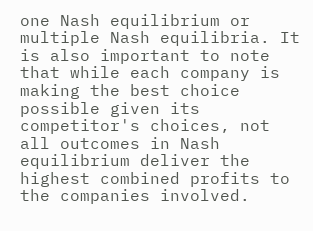one Nash equilibrium or multiple Nash equilibria. It is also important to note that while each company is making the best choice possible given its competitor's choices, not all outcomes in Nash equilibrium deliver the highest combined profits to the companies involved.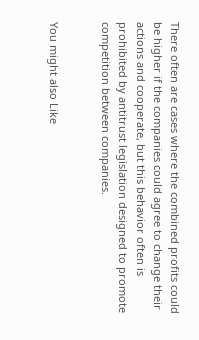There often are cases where the combined profits could be higher if the companies could agree to change their actions and cooperate, but this behavior often is prohibited by antitrust legislation designed to promote competition between companies.


You might also Like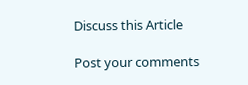Discuss this Article

Post your comments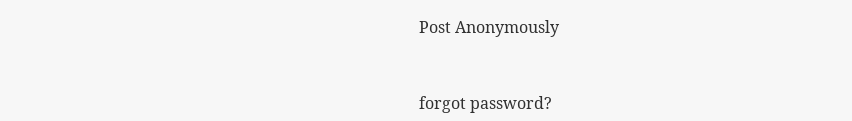Post Anonymously


forgot password?